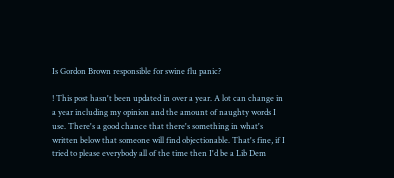Is Gordon Brown responsible for swine flu panic?

! This post hasn't been updated in over a year. A lot can change in a year including my opinion and the amount of naughty words I use. There's a good chance that there's something in what's written below that someone will find objectionable. That's fine, if I tried to please everybody all of the time then I'd be a Lib Dem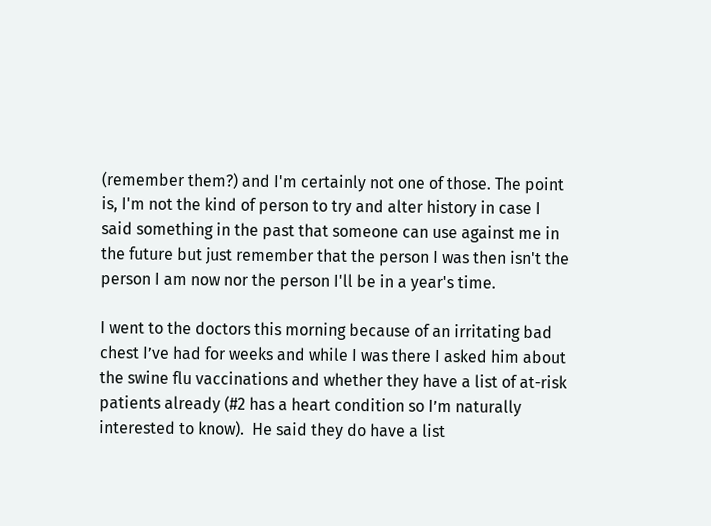(remember them?) and I'm certainly not one of those. The point is, I'm not the kind of person to try and alter history in case I said something in the past that someone can use against me in the future but just remember that the person I was then isn't the person I am now nor the person I'll be in a year's time.

I went to the doctors this morning because of an irritating bad chest I’ve had for weeks and while I was there I asked him about the swine flu vaccinations and whether they have a list of at-risk patients already (#2 has a heart condition so I’m naturally interested to know).  He said they do have a list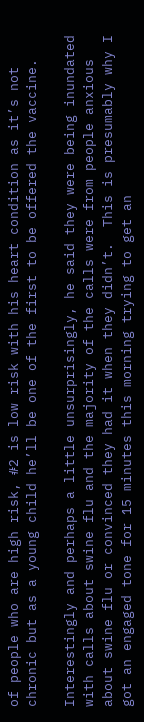of people who are high risk, #2 is low risk with his heart condition as it’s not chronic but as a young child he’ll be one of the first to be offered the vaccine.

Interestingly and perhaps a little unsurprisingly, he said they were being inundated with calls about swine flu and the majority of the calls were from people anxious about swine flu or convinced they had it when they didn’t.  This is presumably why I got an engaged tone for 15 minutes this morning trying to get an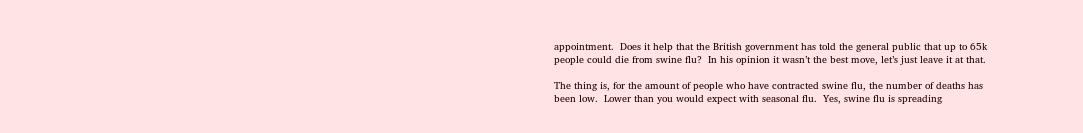appointment.  Does it help that the British government has told the general public that up to 65k people could die from swine flu?  In his opinion it wasn’t the best move, let’s just leave it at that.

The thing is, for the amount of people who have contracted swine flu, the number of deaths has been low.  Lower than you would expect with seasonal flu.  Yes, swine flu is spreading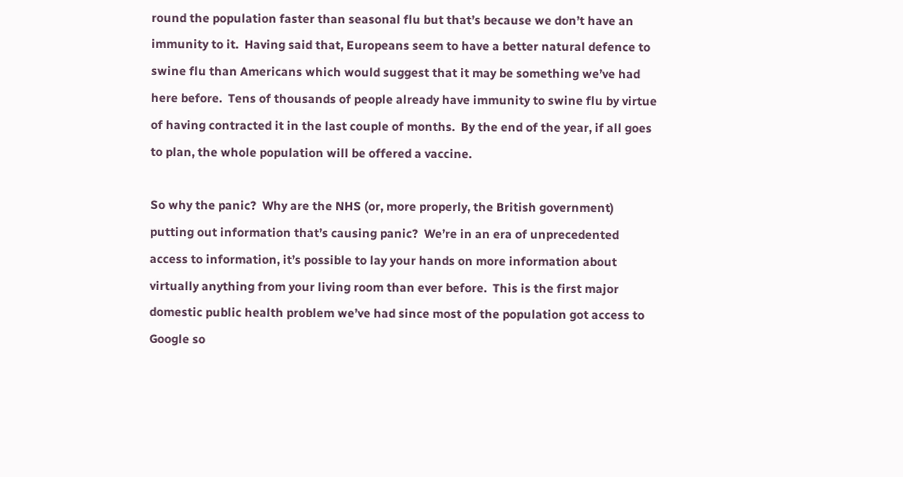round the population faster than seasonal flu but that’s because we don’t have an immunity to it.  Having said that, Europeans seem to have a better natural defence to swine flu than Americans which would suggest that it may be something we’ve had here before.  Tens of thousands of people already have immunity to swine flu by virtue of having contracted it in the last couple of months.  By the end of the year, if all goes to plan, the whole population will be offered a vaccine.

So why the panic?  Why are the NHS (or, more properly, the British government) putting out information that’s causing panic?  We’re in an era of unprecedented access to information, it’s possible to lay your hands on more information about virtually anything from your living room than ever before.  This is the first major domestic public health problem we’ve had since most of the population got access to Google so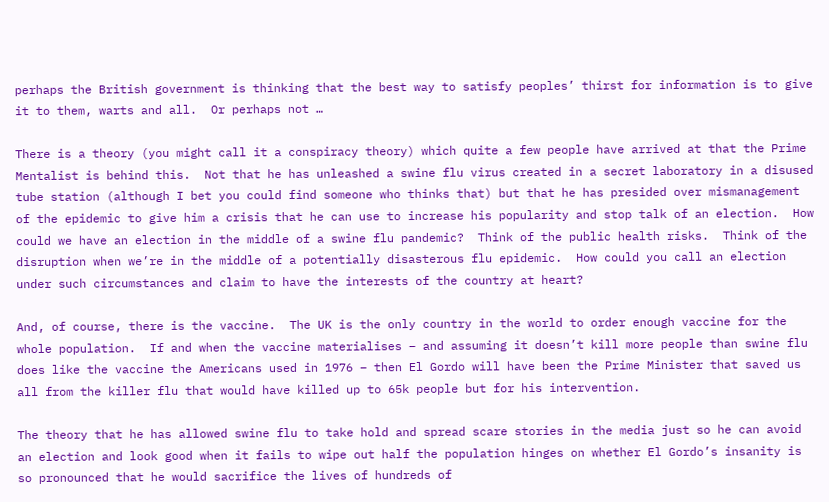perhaps the British government is thinking that the best way to satisfy peoples’ thirst for information is to give it to them, warts and all.  Or perhaps not …

There is a theory (you might call it a conspiracy theory) which quite a few people have arrived at that the Prime Mentalist is behind this.  Not that he has unleashed a swine flu virus created in a secret laboratory in a disused tube station (although I bet you could find someone who thinks that) but that he has presided over mismanagement of the epidemic to give him a crisis that he can use to increase his popularity and stop talk of an election.  How could we have an election in the middle of a swine flu pandemic?  Think of the public health risks.  Think of the disruption when we’re in the middle of a potentially disasterous flu epidemic.  How could you call an election under such circumstances and claim to have the interests of the country at heart?

And, of course, there is the vaccine.  The UK is the only country in the world to order enough vaccine for the whole population.  If and when the vaccine materialises – and assuming it doesn’t kill more people than swine flu does like the vaccine the Americans used in 1976 – then El Gordo will have been the Prime Minister that saved us all from the killer flu that would have killed up to 65k people but for his intervention.

The theory that he has allowed swine flu to take hold and spread scare stories in the media just so he can avoid an election and look good when it fails to wipe out half the population hinges on whether El Gordo’s insanity is so pronounced that he would sacrifice the lives of hundreds of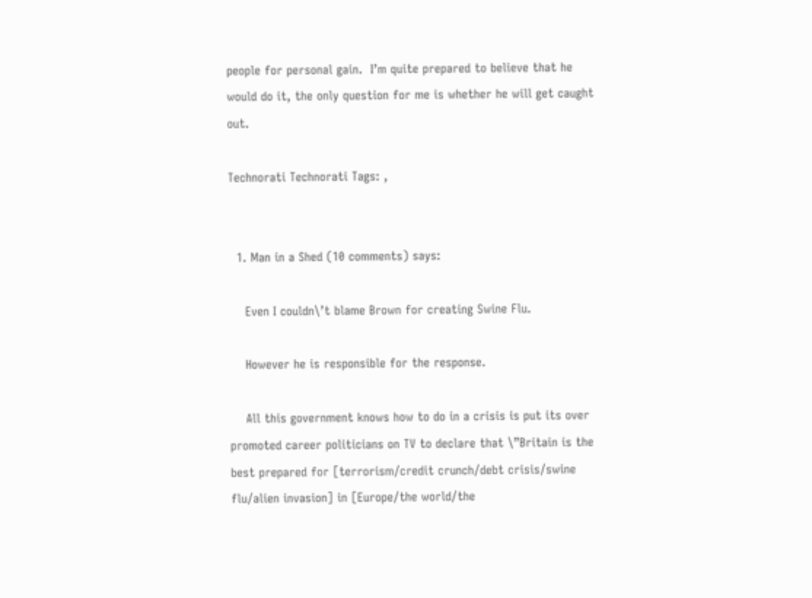people for personal gain.  I’m quite prepared to believe that he would do it, the only question for me is whether he will get caught out.

Technorati Technorati Tags: ,


  1. Man in a Shed (10 comments) says:

    Even I couldn\’t blame Brown for creating Swine Flu.

    However he is responsible for the response.

    All this government knows how to do in a crisis is put its over promoted career politicians on TV to declare that \”Britain is the best prepared for [terrorism/credit crunch/debt crisis/swine flu/alien invasion] in [Europe/the world/the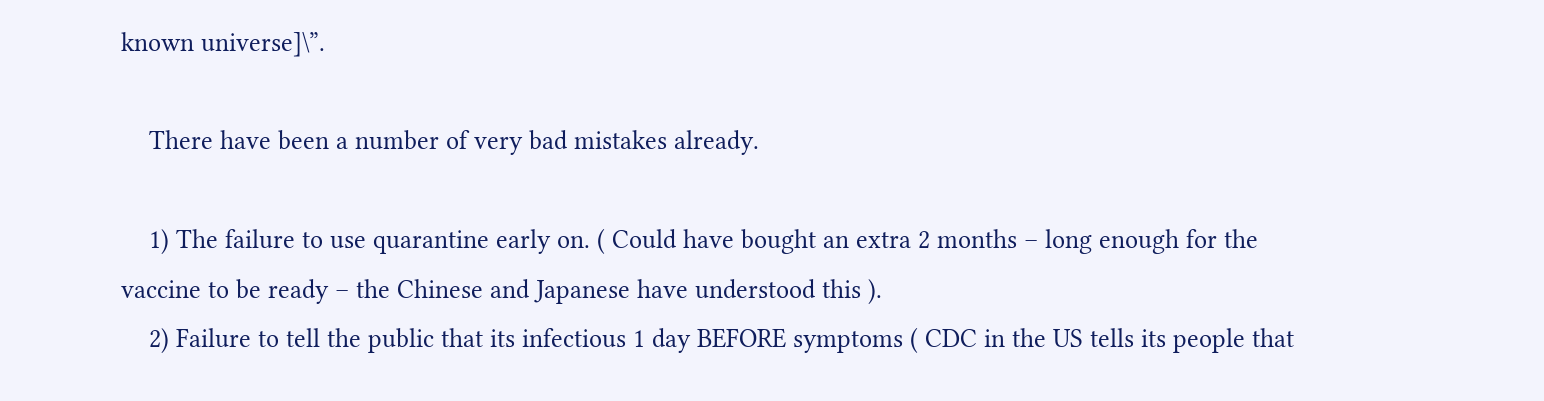known universe]\”.

    There have been a number of very bad mistakes already.

    1) The failure to use quarantine early on. ( Could have bought an extra 2 months – long enough for the vaccine to be ready – the Chinese and Japanese have understood this ).
    2) Failure to tell the public that its infectious 1 day BEFORE symptoms ( CDC in the US tells its people that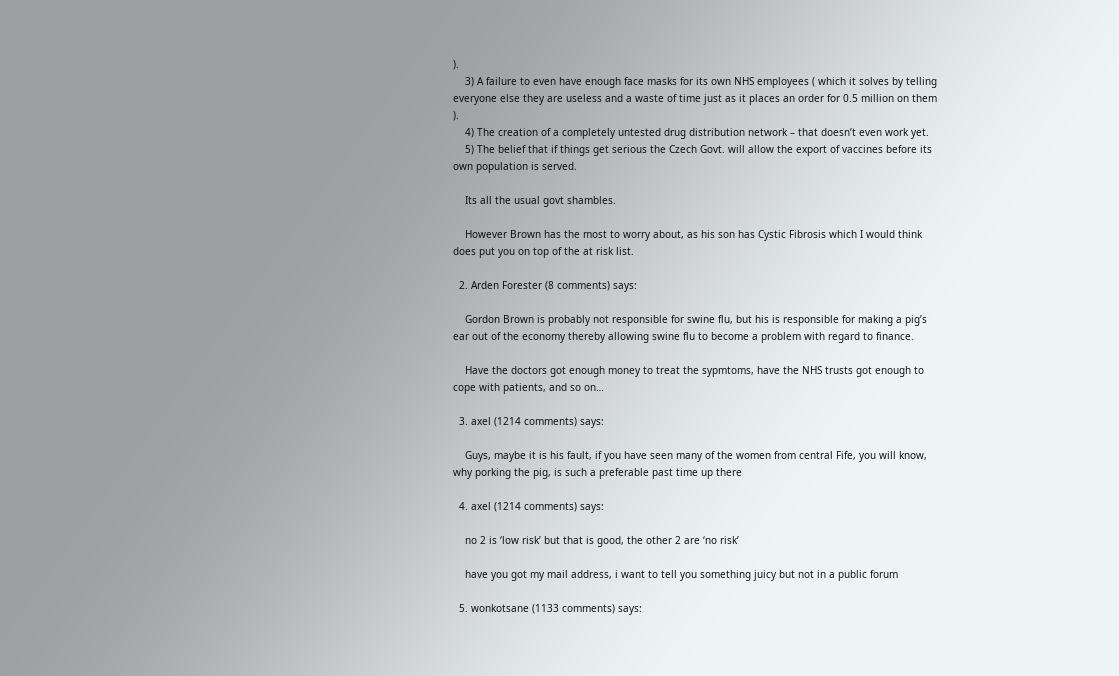).
    3) A failure to even have enough face masks for its own NHS employees ( which it solves by telling everyone else they are useless and a waste of time just as it places an order for 0.5 million on them ).
    4) The creation of a completely untested drug distribution network – that doesn’t even work yet.
    5) The belief that if things get serious the Czech Govt. will allow the export of vaccines before its own population is served.

    Its all the usual govt shambles.

    However Brown has the most to worry about, as his son has Cystic Fibrosis which I would think does put you on top of the at risk list.

  2. Arden Forester (8 comments) says:

    Gordon Brown is probably not responsible for swine flu, but his is responsible for making a pig’s ear out of the economy thereby allowing swine flu to become a problem with regard to finance.

    Have the doctors got enough money to treat the sypmtoms, have the NHS trusts got enough to cope with patients, and so on…

  3. axel (1214 comments) says:

    Guys, maybe it is his fault, if you have seen many of the women from central Fife, you will know, why porking the pig, is such a preferable past time up there

  4. axel (1214 comments) says:

    no 2 is ‘low risk’ but that is good, the other 2 are ‘no risk’

    have you got my mail address, i want to tell you something juicy but not in a public forum

  5. wonkotsane (1133 comments) says: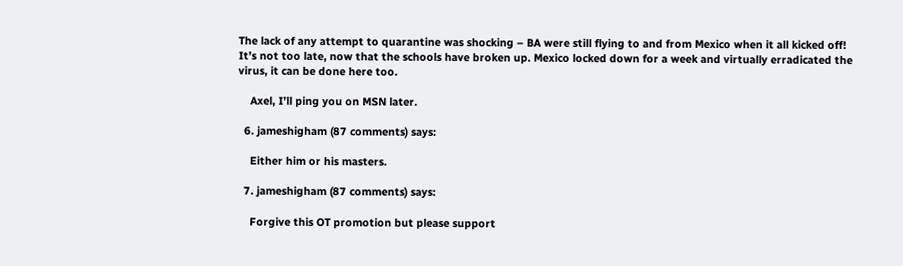The lack of any attempt to quarantine was shocking – BA were still flying to and from Mexico when it all kicked off! It’s not too late, now that the schools have broken up. Mexico locked down for a week and virtually erradicated the virus, it can be done here too.

    Axel, I’ll ping you on MSN later.

  6. jameshigham (87 comments) says:

    Either him or his masters.

  7. jameshigham (87 comments) says:

    Forgive this OT promotion but please support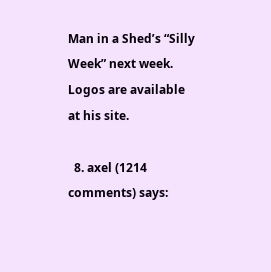Man in a Shed’s “Silly Week” next week. Logos are available at his site.

  8. axel (1214 comments) says: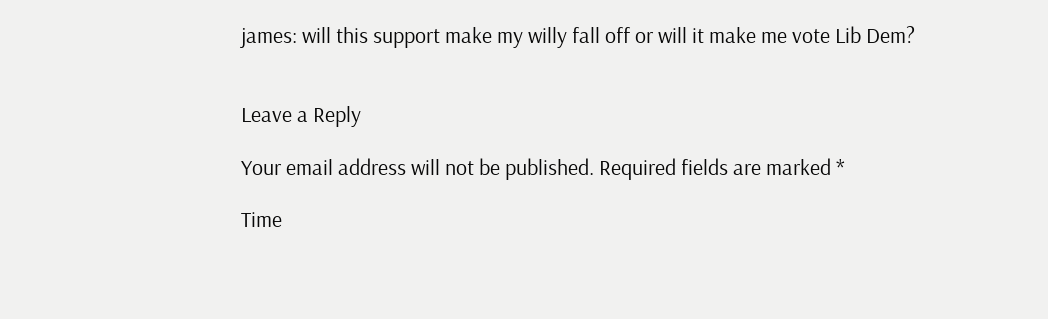james: will this support make my willy fall off or will it make me vote Lib Dem?


Leave a Reply

Your email address will not be published. Required fields are marked *

Time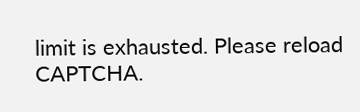limit is exhausted. Please reload CAPTCHA.